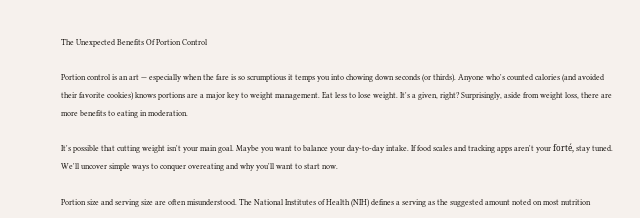The Unexpected Benefits Of Portion Control

Portion control is an art — especially when the fare is so scrumptious it temps you into chowing down seconds (or thirds). Anyone who's counted calories (and avoided their favorite cookies) knows portions are a major key to weight management. Eat less to lose weight. It's a given, right? Surprisingly, aside from weight loss, there are more benefits to eating in moderation.

It's possible that cutting weight isn't your main goal. Maybe you want to balance your day-to-day intake. If food scales and tracking apps aren't your forté, stay tuned. We'll uncover simple ways to conquer overeating and why you'll want to start now.

Portion size and serving size are often misunderstood. The National Institutes of Health (NIH) defines a serving as the suggested amount noted on most nutrition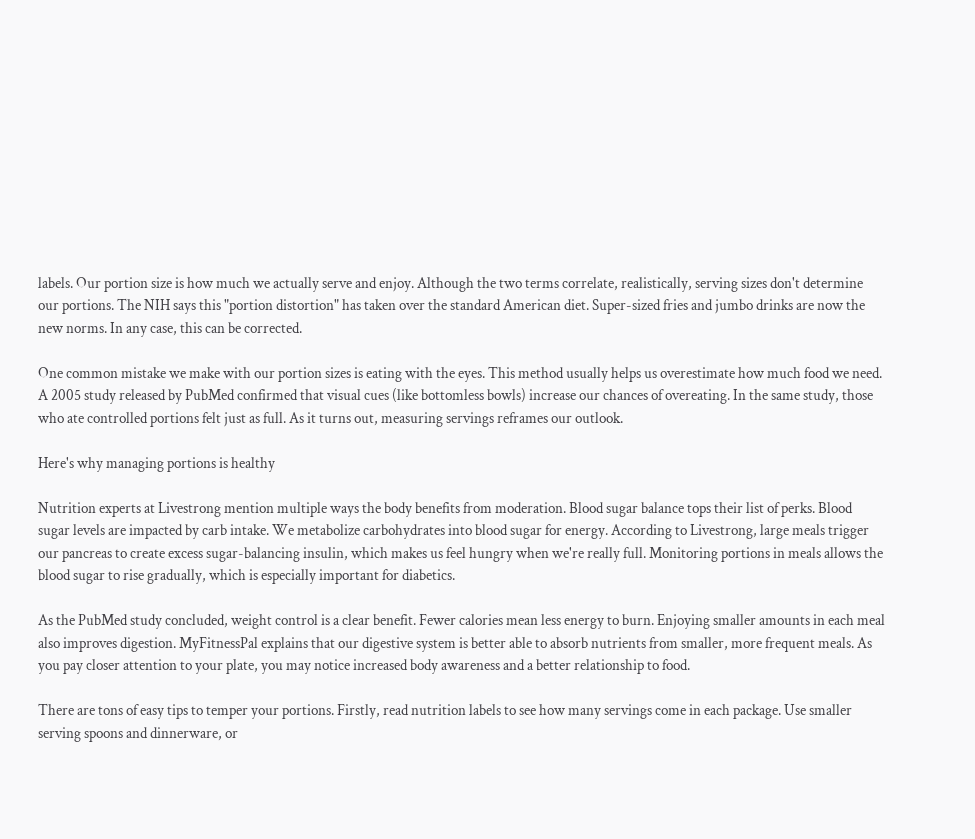labels. Our portion size is how much we actually serve and enjoy. Although the two terms correlate, realistically, serving sizes don't determine our portions. The NIH says this "portion distortion" has taken over the standard American diet. Super-sized fries and jumbo drinks are now the new norms. In any case, this can be corrected.

One common mistake we make with our portion sizes is eating with the eyes. This method usually helps us overestimate how much food we need. A 2005 study released by PubMed confirmed that visual cues (like bottomless bowls) increase our chances of overeating. In the same study, those who ate controlled portions felt just as full. As it turns out, measuring servings reframes our outlook.

Here's why managing portions is healthy

Nutrition experts at Livestrong mention multiple ways the body benefits from moderation. Blood sugar balance tops their list of perks. Blood sugar levels are impacted by carb intake. We metabolize carbohydrates into blood sugar for energy. According to Livestrong, large meals trigger our pancreas to create excess sugar-balancing insulin, which makes us feel hungry when we're really full. Monitoring portions in meals allows the blood sugar to rise gradually, which is especially important for diabetics.

As the PubMed study concluded, weight control is a clear benefit. Fewer calories mean less energy to burn. Enjoying smaller amounts in each meal also improves digestion. MyFitnessPal explains that our digestive system is better able to absorb nutrients from smaller, more frequent meals. As you pay closer attention to your plate, you may notice increased body awareness and a better relationship to food.

There are tons of easy tips to temper your portions. Firstly, read nutrition labels to see how many servings come in each package. Use smaller serving spoons and dinnerware, or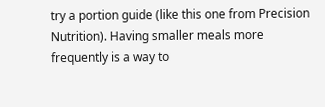try a portion guide (like this one from Precision Nutrition). Having smaller meals more frequently is a way to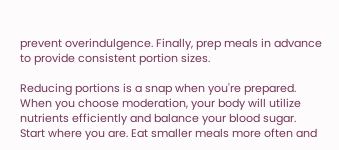prevent overindulgence. Finally, prep meals in advance to provide consistent portion sizes.

Reducing portions is a snap when you're prepared. When you choose moderation, your body will utilize nutrients efficiently and balance your blood sugar. Start where you are. Eat smaller meals more often and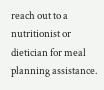reach out to a nutritionist or dietician for meal planning assistance.